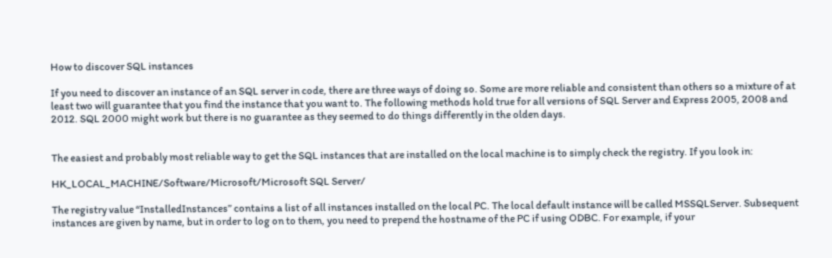How to discover SQL instances

If you need to discover an instance of an SQL server in code, there are three ways of doing so. Some are more reliable and consistent than others so a mixture of at least two will guarantee that you find the instance that you want to. The following methods hold true for all versions of SQL Server and Express 2005, 2008 and 2012. SQL 2000 might work but there is no guarantee as they seemed to do things differently in the olden days.


The easiest and probably most reliable way to get the SQL instances that are installed on the local machine is to simply check the registry. If you look in:

HK_LOCAL_MACHINE/Software/Microsoft/Microsoft SQL Server/

The registry value “InstalledInstances” contains a list of all instances installed on the local PC. The local default instance will be called MSSQLServer. Subsequent instances are given by name, but in order to log on to them, you need to prepend the hostname of the PC if using ODBC. For example, if your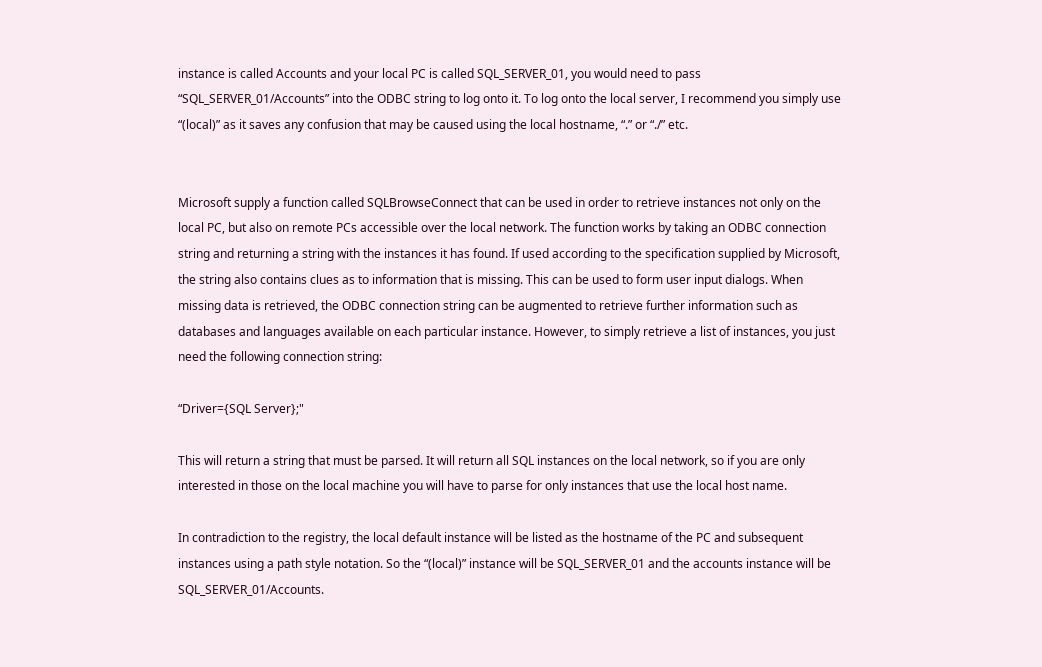instance is called Accounts and your local PC is called SQL_SERVER_01, you would need to pass “SQL_SERVER_01/Accounts” into the ODBC string to log onto it. To log onto the local server, I recommend you simply use “(local)” as it saves any confusion that may be caused using the local hostname, “.” or “./” etc.


Microsoft supply a function called SQLBrowseConnect that can be used in order to retrieve instances not only on the local PC, but also on remote PCs accessible over the local network. The function works by taking an ODBC connection string and returning a string with the instances it has found. If used according to the specification supplied by Microsoft, the string also contains clues as to information that is missing. This can be used to form user input dialogs. When missing data is retrieved, the ODBC connection string can be augmented to retrieve further information such as databases and languages available on each particular instance. However, to simply retrieve a list of instances, you just need the following connection string:

“Driver={SQL Server};"

This will return a string that must be parsed. It will return all SQL instances on the local network, so if you are only interested in those on the local machine you will have to parse for only instances that use the local host name.

In contradiction to the registry, the local default instance will be listed as the hostname of the PC and subsequent instances using a path style notation. So the “(local)” instance will be SQL_SERVER_01 and the accounts instance will be SQL_SERVER_01/Accounts.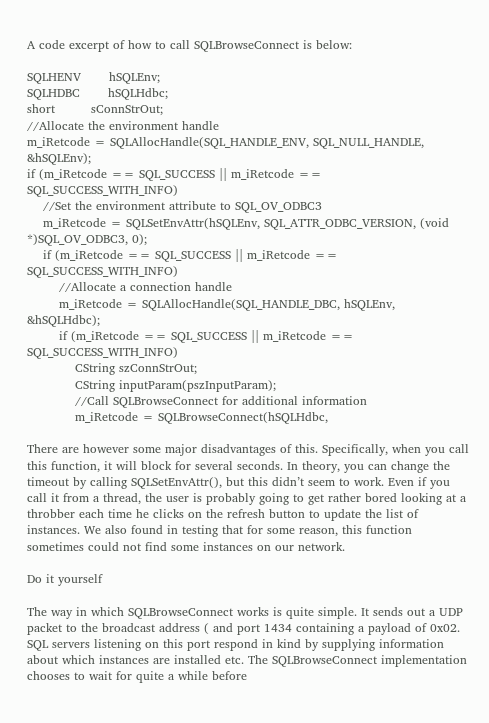A code excerpt of how to call SQLBrowseConnect is below:

SQLHENV       hSQLEnv;
SQLHDBC       hSQLHdbc;
short         sConnStrOut;
//Allocate the environment handle
m_iRetcode = SQLAllocHandle(SQL_HANDLE_ENV, SQL_NULL_HANDLE, &hSQLEnv);
if (m_iRetcode == SQL_SUCCESS || m_iRetcode == SQL_SUCCESS_WITH_INFO)
    //Set the environment attribute to SQL_OV_ODBC3
    m_iRetcode = SQLSetEnvAttr(hSQLEnv, SQL_ATTR_ODBC_VERSION, (void *)SQL_OV_ODBC3, 0);
    if (m_iRetcode == SQL_SUCCESS || m_iRetcode == SQL_SUCCESS_WITH_INFO)
        //Allocate a connection handle
        m_iRetcode = SQLAllocHandle(SQL_HANDLE_DBC, hSQLEnv, &hSQLHdbc);
        if (m_iRetcode == SQL_SUCCESS || m_iRetcode == SQL_SUCCESS_WITH_INFO)
            CString szConnStrOut;
            CString inputParam(pszInputParam);
            //Call SQLBrowseConnect for additional information
            m_iRetcode = SQLBrowseConnect(hSQLHdbc,

There are however some major disadvantages of this. Specifically, when you call this function, it will block for several seconds. In theory, you can change the timeout by calling SQLSetEnvAttr(), but this didn’t seem to work. Even if you call it from a thread, the user is probably going to get rather bored looking at a throbber each time he clicks on the refresh button to update the list of instances. We also found in testing that for some reason, this function sometimes could not find some instances on our network.

Do it yourself

The way in which SQLBrowseConnect works is quite simple. It sends out a UDP packet to the broadcast address ( and port 1434 containing a payload of 0x02. SQL servers listening on this port respond in kind by supplying information about which instances are installed etc. The SQLBrowseConnect implementation chooses to wait for quite a while before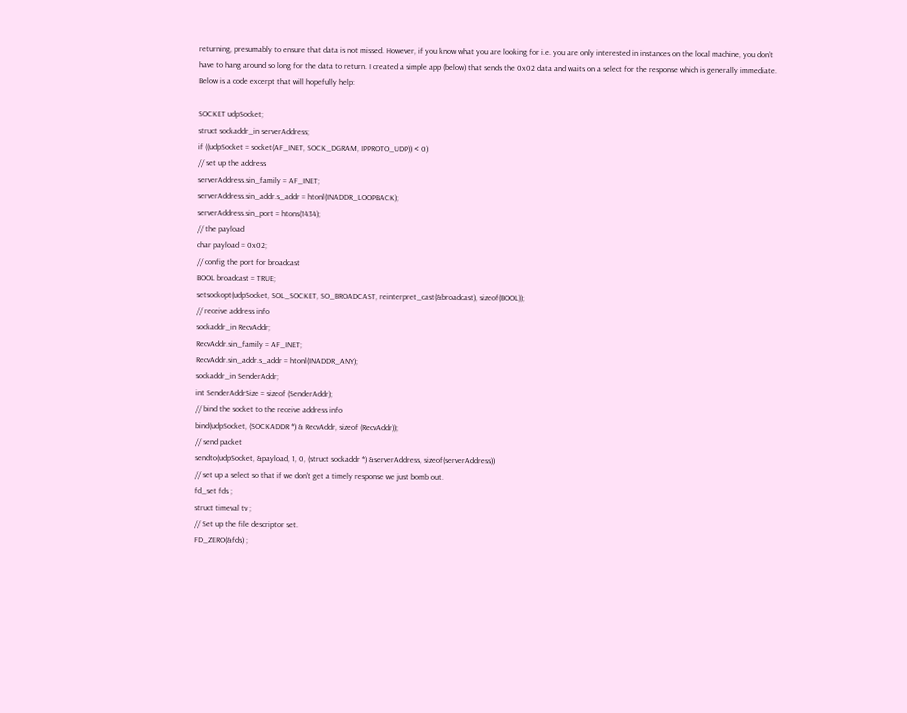returning, presumably to ensure that data is not missed. However, if you know what you are looking for i.e. you are only interested in instances on the local machine, you don’t have to hang around so long for the data to return. I created a simple app (below) that sends the 0x02 data and waits on a select for the response which is generally immediate. Below is a code excerpt that will hopefully help:

SOCKET udpSocket;
struct sockaddr_in serverAddress;
if ((udpSocket = socket(AF_INET, SOCK_DGRAM, IPPROTO_UDP)) < 0)
// set up the address
serverAddress.sin_family = AF_INET;
serverAddress.sin_addr.s_addr = htonl(INADDR_LOOPBACK);
serverAddress.sin_port = htons(1434);
// the payload
char payload = 0x02;
// config the port for broadcast
BOOL broadcast = TRUE;
setsockopt(udpSocket, SOL_SOCKET, SO_BROADCAST, reinterpret_cast(&broadcast), sizeof(BOOL));
// receive address info
sockaddr_in RecvAddr;
RecvAddr.sin_family = AF_INET;
RecvAddr.sin_addr.s_addr = htonl(INADDR_ANY);
sockaddr_in SenderAddr;
int SenderAddrSize = sizeof (SenderAddr);
// bind the socket to the receive address info
bind(udpSocket, (SOCKADDR *) & RecvAddr, sizeof (RecvAddr));
// send packet
sendto(udpSocket, &payload, 1, 0, (struct sockaddr *) &serverAddress, sizeof(serverAddress))
// set up a select so that if we don't get a timely response we just bomb out.
fd_set fds ;
struct timeval tv ;
// Set up the file descriptor set.
FD_ZERO(&fds) ;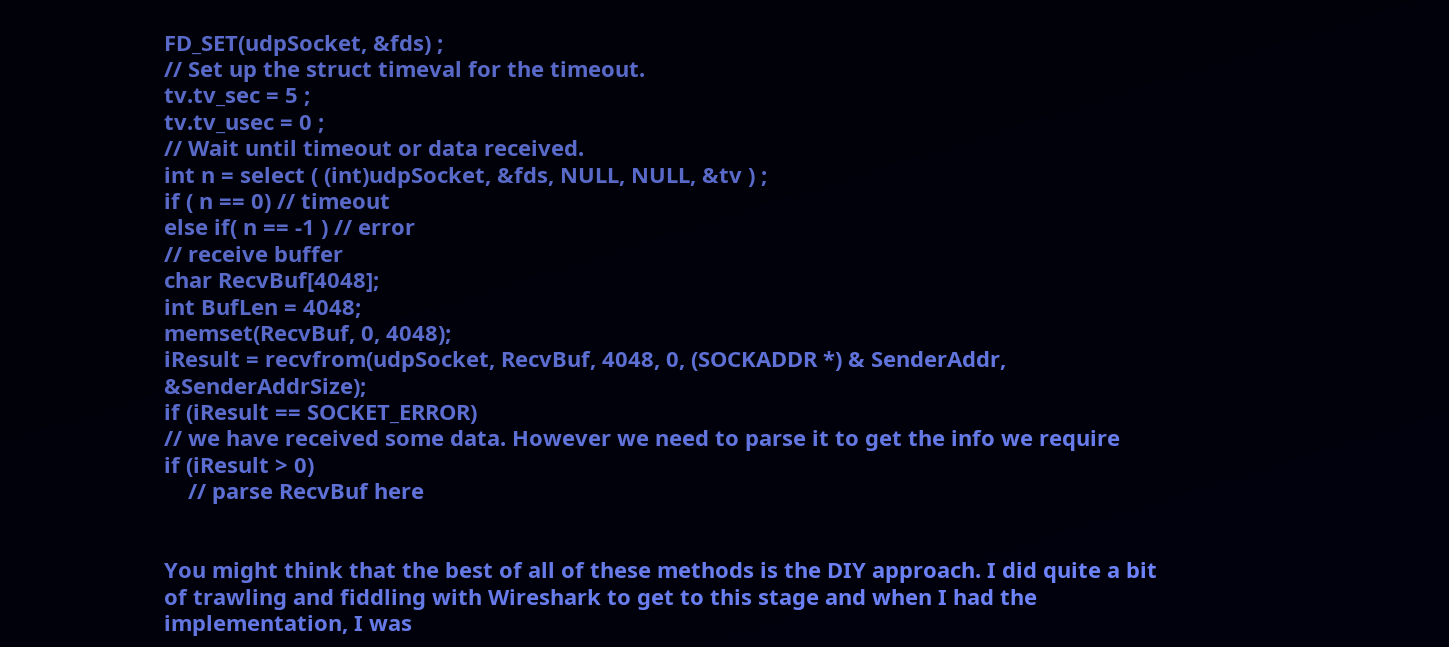FD_SET(udpSocket, &fds) ;
// Set up the struct timeval for the timeout.
tv.tv_sec = 5 ;
tv.tv_usec = 0 ;
// Wait until timeout or data received.
int n = select ( (int)udpSocket, &fds, NULL, NULL, &tv ) ;
if ( n == 0) // timeout
else if( n == -1 ) // error
// receive buffer
char RecvBuf[4048];
int BufLen = 4048;
memset(RecvBuf, 0, 4048);
iResult = recvfrom(udpSocket, RecvBuf, 4048, 0, (SOCKADDR *) & SenderAddr, &SenderAddrSize);
if (iResult == SOCKET_ERROR)
// we have received some data. However we need to parse it to get the info we require
if (iResult > 0)
    // parse RecvBuf here


You might think that the best of all of these methods is the DIY approach. I did quite a bit of trawling and fiddling with Wireshark to get to this stage and when I had the implementation, I was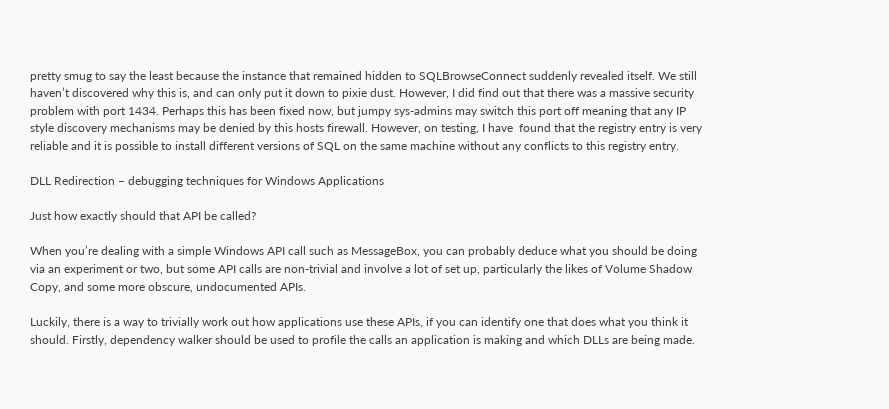pretty smug to say the least because the instance that remained hidden to SQLBrowseConnect suddenly revealed itself. We still haven’t discovered why this is, and can only put it down to pixie dust. However, I did find out that there was a massive security problem with port 1434. Perhaps this has been fixed now, but jumpy sys-admins may switch this port off meaning that any IP style discovery mechanisms may be denied by this hosts firewall. However, on testing, I have  found that the registry entry is very reliable and it is possible to install different versions of SQL on the same machine without any conflicts to this registry entry.

DLL Redirection – debugging techniques for Windows Applications

Just how exactly should that API be called?

When you’re dealing with a simple Windows API call such as MessageBox, you can probably deduce what you should be doing via an experiment or two, but some API calls are non-trivial and involve a lot of set up, particularly the likes of Volume Shadow Copy, and some more obscure, undocumented APIs.

Luckily, there is a way to trivially work out how applications use these APIs, if you can identify one that does what you think it should. Firstly, dependency walker should be used to profile the calls an application is making and which DLLs are being made.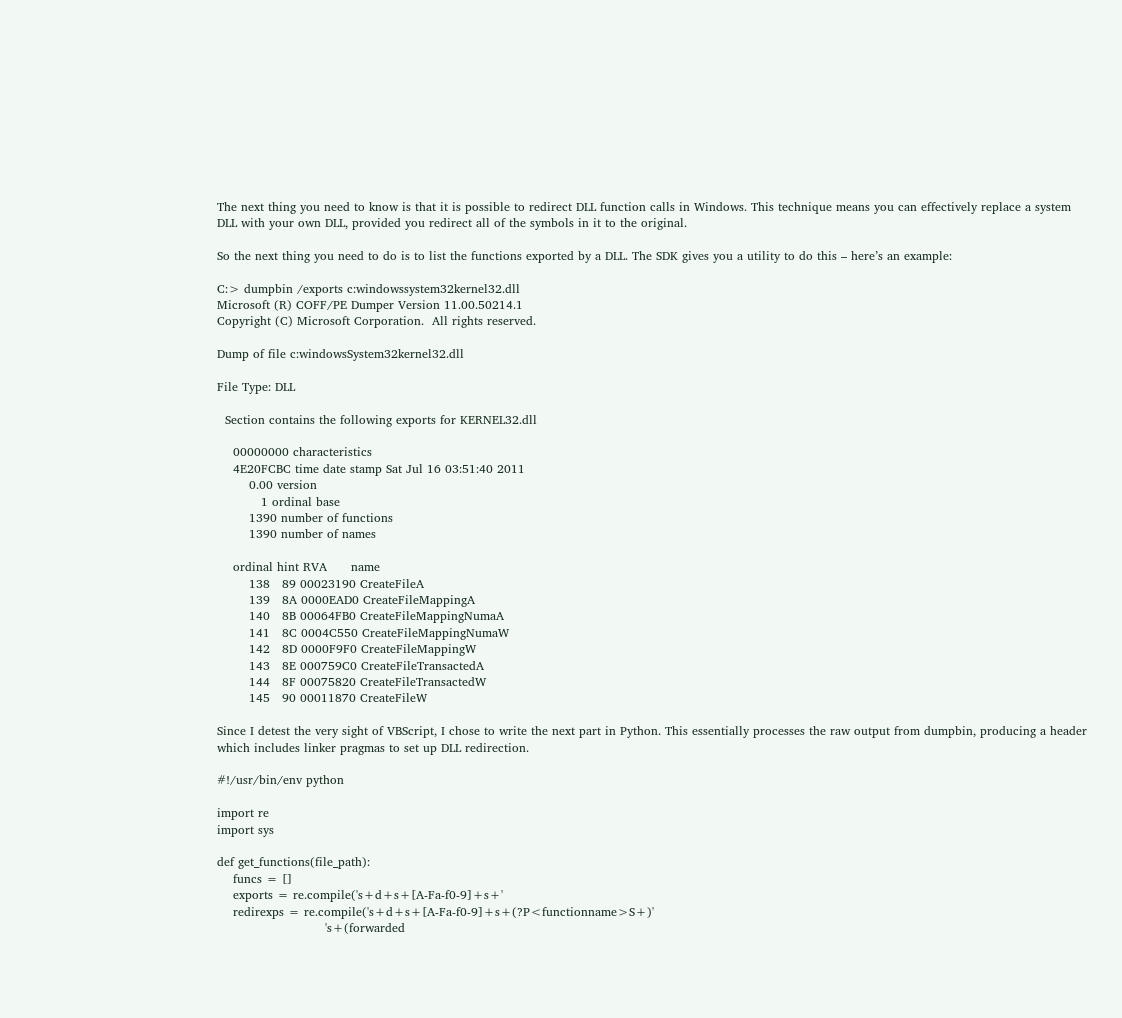The next thing you need to know is that it is possible to redirect DLL function calls in Windows. This technique means you can effectively replace a system DLL with your own DLL, provided you redirect all of the symbols in it to the original.

So the next thing you need to do is to list the functions exported by a DLL. The SDK gives you a utility to do this – here’s an example:

C:> dumpbin /exports c:windowssystem32kernel32.dll
Microsoft (R) COFF/PE Dumper Version 11.00.50214.1
Copyright (C) Microsoft Corporation.  All rights reserved.

Dump of file c:windowsSystem32kernel32.dll

File Type: DLL

  Section contains the following exports for KERNEL32.dll

    00000000 characteristics
    4E20FCBC time date stamp Sat Jul 16 03:51:40 2011
        0.00 version
           1 ordinal base
        1390 number of functions
        1390 number of names

    ordinal hint RVA      name
        138   89 00023190 CreateFileA
        139   8A 0000EAD0 CreateFileMappingA
        140   8B 00064FB0 CreateFileMappingNumaA
        141   8C 0004C550 CreateFileMappingNumaW
        142   8D 0000F9F0 CreateFileMappingW
        143   8E 000759C0 CreateFileTransactedA
        144   8F 00075820 CreateFileTransactedW
        145   90 00011870 CreateFileW

Since I detest the very sight of VBScript, I chose to write the next part in Python. This essentially processes the raw output from dumpbin, producing a header which includes linker pragmas to set up DLL redirection.

#!/usr/bin/env python

import re
import sys

def get_functions(file_path):
    funcs = []
    exports = re.compile('s+d+s+[A-Fa-f0-9]+s+'
    redirexps = re.compile('s+d+s+[A-Fa-f0-9]+s+(?P<functionname>S+)'
                           's+(forwarded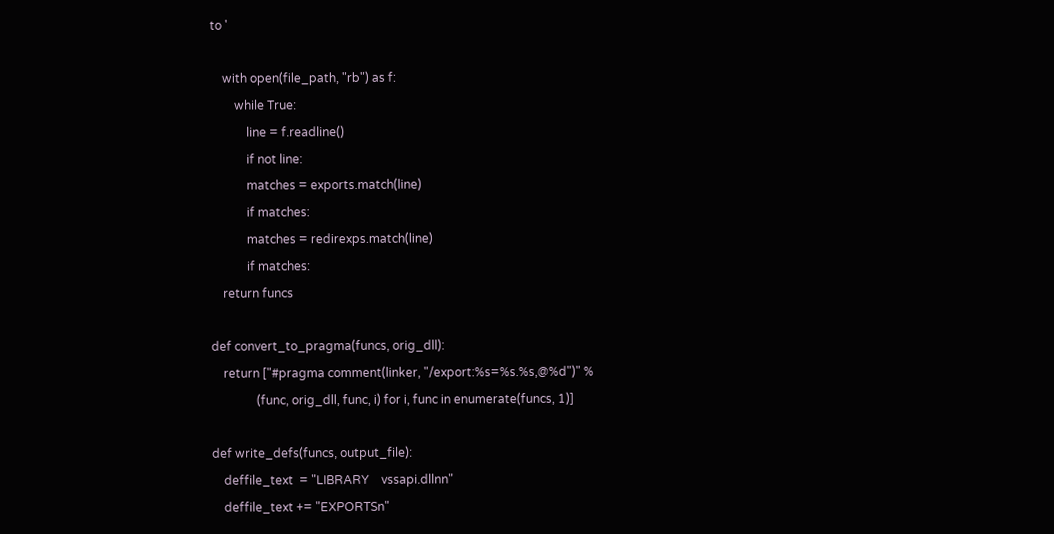to '

    with open(file_path, "rb") as f:
        while True:
            line = f.readline()
            if not line:
            matches = exports.match(line)
            if matches:
            matches = redirexps.match(line)
            if matches:
    return funcs

def convert_to_pragma(funcs, orig_dll):
    return ["#pragma comment(linker, "/export:%s=%s.%s,@%d")" %
               (func, orig_dll, func, i) for i, func in enumerate(funcs, 1)]

def write_defs(funcs, output_file):
    deffile_text  = "LIBRARY    vssapi.dllnn"
    deffile_text += "EXPORTSn"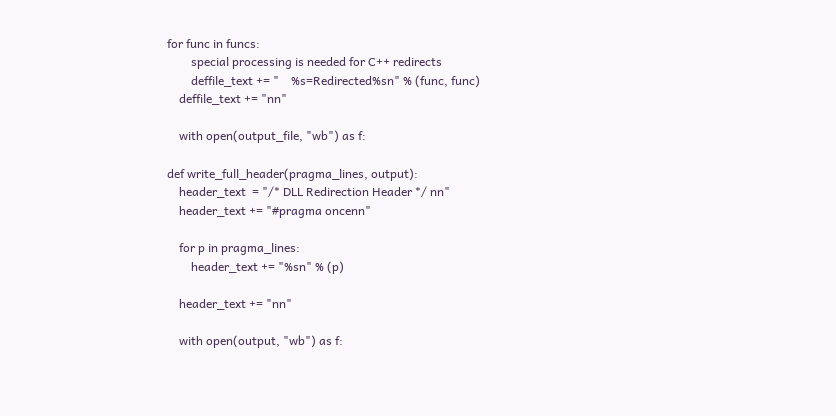for func in funcs:
        special processing is needed for C++ redirects
        deffile_text += "    %s=Redirected%sn" % (func, func)
    deffile_text += "nn"

    with open(output_file, "wb") as f:

def write_full_header(pragma_lines, output):
    header_text  = "/* DLL Redirection Header */ nn"
    header_text += "#pragma oncenn"

    for p in pragma_lines:
        header_text += "%sn" % (p)

    header_text += "nn"

    with open(output, "wb") as f: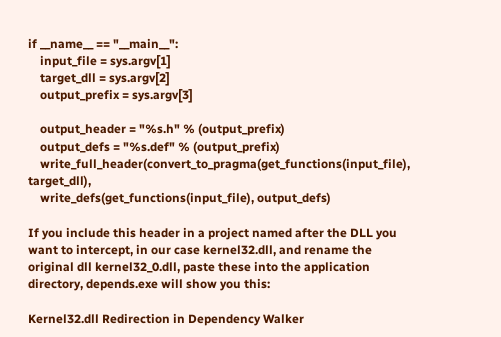if __name__ == "__main__":
    input_file = sys.argv[1]
    target_dll = sys.argv[2]
    output_prefix = sys.argv[3]

    output_header = "%s.h" % (output_prefix)
    output_defs = "%s.def" % (output_prefix)
    write_full_header(convert_to_pragma(get_functions(input_file), target_dll),
    write_defs(get_functions(input_file), output_defs)

If you include this header in a project named after the DLL you want to intercept, in our case kernel32.dll, and rename the original dll kernel32_0.dll, paste these into the application directory, depends.exe will show you this:

Kernel32.dll Redirection in Dependency Walker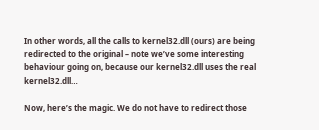In other words, all the calls to kernel32.dll (ours) are being redirected to the original – note we’ve some interesting behaviour going on, because our kernel32.dll uses the real kernel32.dll…

Now, here’s the magic. We do not have to redirect those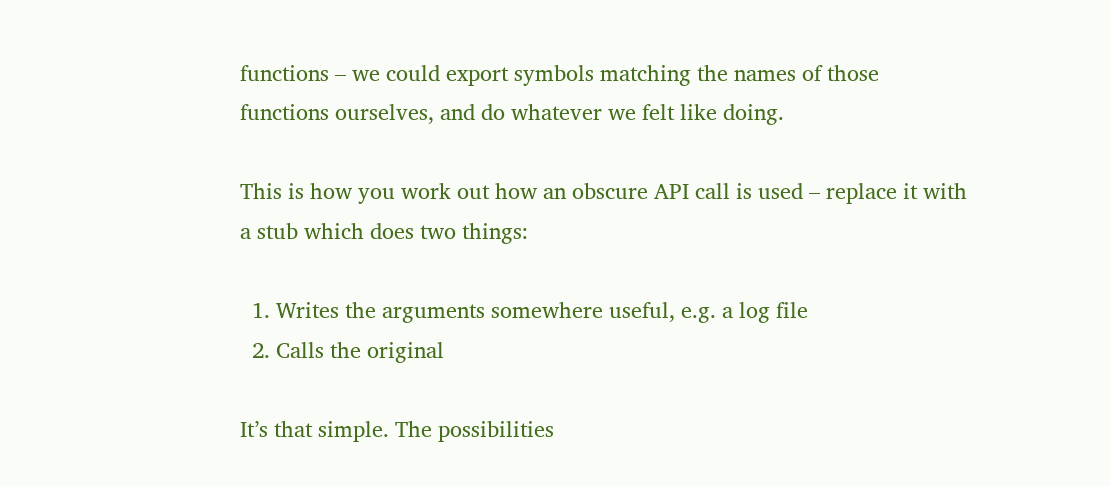functions – we could export symbols matching the names of those functions ourselves, and do whatever we felt like doing.

This is how you work out how an obscure API call is used – replace it with a stub which does two things:

  1. Writes the arguments somewhere useful, e.g. a log file
  2. Calls the original

It’s that simple. The possibilities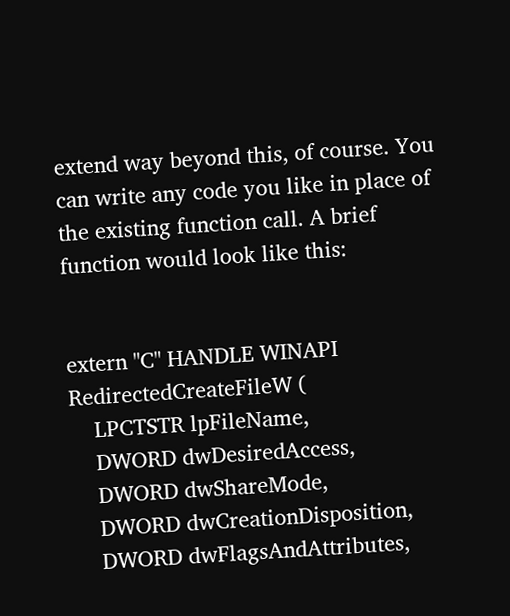extend way beyond this, of course. You can write any code you like in place of the existing function call. A brief function would look like this:


extern "C" HANDLE WINAPI RedirectedCreateFileW (
    LPCTSTR lpFileName,
    DWORD dwDesiredAccess,
    DWORD dwShareMode,
    DWORD dwCreationDisposition,
    DWORD dwFlagsAndAttributes,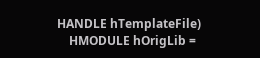HANDLE hTemplateFile)
    HMODULE hOrigLib =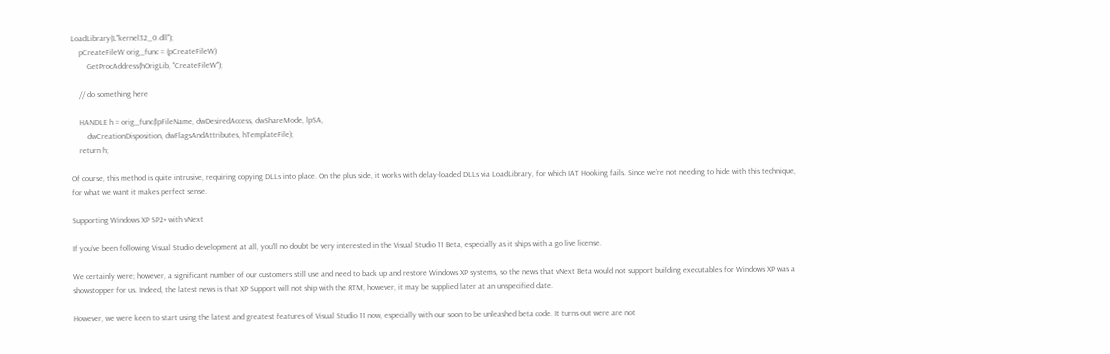LoadLibrary(L"kernel32_0.dll");
    pCreateFileW orig_func = (pCreateFileW)
        GetProcAddress(hOrigLib, "CreateFileW");

    // do something here

    HANDLE h = orig_func(lpFileName, dwDesiredAccess, dwShareMode, lpSA,
        dwCreationDisposition, dwFlagsAndAttributes, hTemplateFile);
    return h;

Of course, this method is quite intrusive, requiring copying DLLs into place. On the plus side, it works with delay-loaded DLLs via LoadLibrary, for which IAT Hooking fails. Since we’re not needing to hide with this technique, for what we want it makes perfect sense.

Supporting Windows XP SP2+ with vNext

If you’ve been following Visual Studio development at all, you’ll no doubt be very interested in the Visual Studio 11 Beta, especially as it ships with a go live license.

We certainly were; however, a significant number of our customers still use and need to back up and restore Windows XP systems, so the news that vNext Beta would not support building executables for Windows XP was a showstopper for us. Indeed, the latest news is that XP Support will not ship with the RTM, however, it may be supplied later at an unspecified date.

However, we were keen to start using the latest and greatest features of Visual Studio 11 now, especially with our soon to be unleashed beta code. It turns out were are not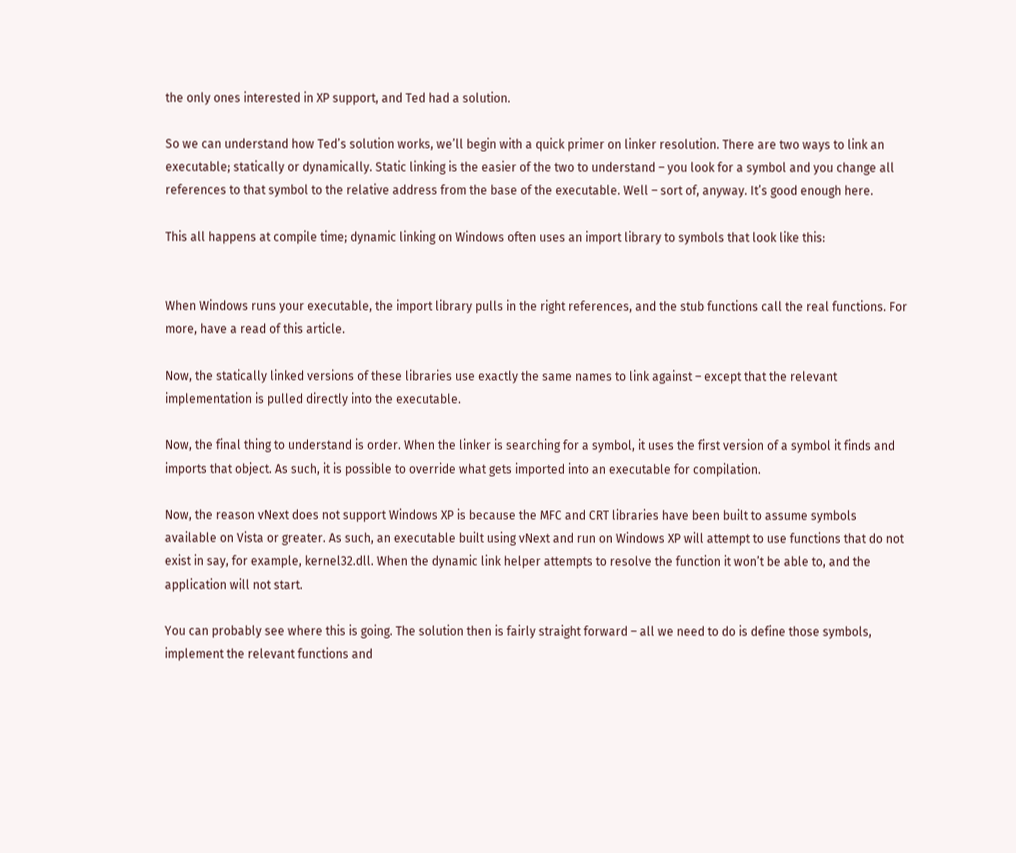the only ones interested in XP support, and Ted had a solution.

So we can understand how Ted’s solution works, we’ll begin with a quick primer on linker resolution. There are two ways to link an executable; statically or dynamically. Static linking is the easier of the two to understand – you look for a symbol and you change all references to that symbol to the relative address from the base of the executable. Well – sort of, anyway. It’s good enough here.

This all happens at compile time; dynamic linking on Windows often uses an import library to symbols that look like this:


When Windows runs your executable, the import library pulls in the right references, and the stub functions call the real functions. For more, have a read of this article.

Now, the statically linked versions of these libraries use exactly the same names to link against – except that the relevant implementation is pulled directly into the executable.

Now, the final thing to understand is order. When the linker is searching for a symbol, it uses the first version of a symbol it finds and imports that object. As such, it is possible to override what gets imported into an executable for compilation.

Now, the reason vNext does not support Windows XP is because the MFC and CRT libraries have been built to assume symbols available on Vista or greater. As such, an executable built using vNext and run on Windows XP will attempt to use functions that do not exist in say, for example, kernel32.dll. When the dynamic link helper attempts to resolve the function it won’t be able to, and the application will not start.

You can probably see where this is going. The solution then is fairly straight forward – all we need to do is define those symbols, implement the relevant functions and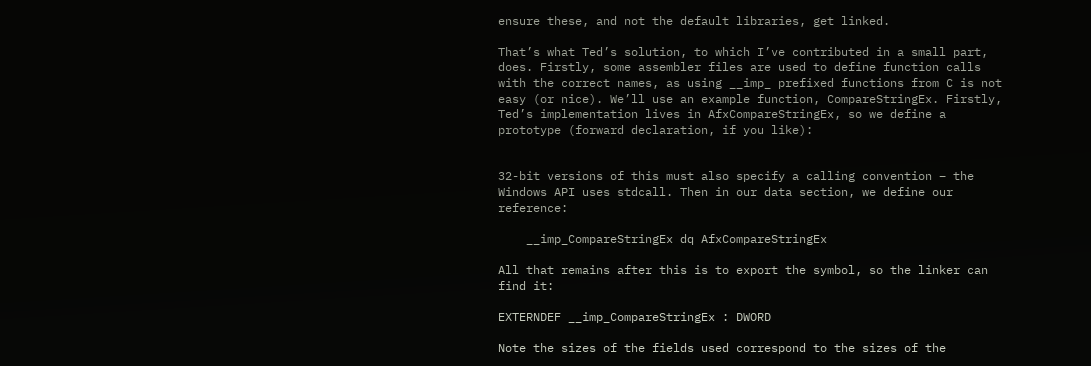ensure these, and not the default libraries, get linked.

That’s what Ted’s solution, to which I’ve contributed in a small part, does. Firstly, some assembler files are used to define function calls with the correct names, as using __imp_ prefixed functions from C is not easy (or nice). We’ll use an example function, CompareStringEx. Firstly, Ted’s implementation lives in AfxCompareStringEx, so we define a prototype (forward declaration, if you like):


32-bit versions of this must also specify a calling convention – the Windows API uses stdcall. Then in our data section, we define our reference:

    __imp_CompareStringEx dq AfxCompareStringEx

All that remains after this is to export the symbol, so the linker can find it:

EXTERNDEF __imp_CompareStringEx : DWORD

Note the sizes of the fields used correspond to the sizes of the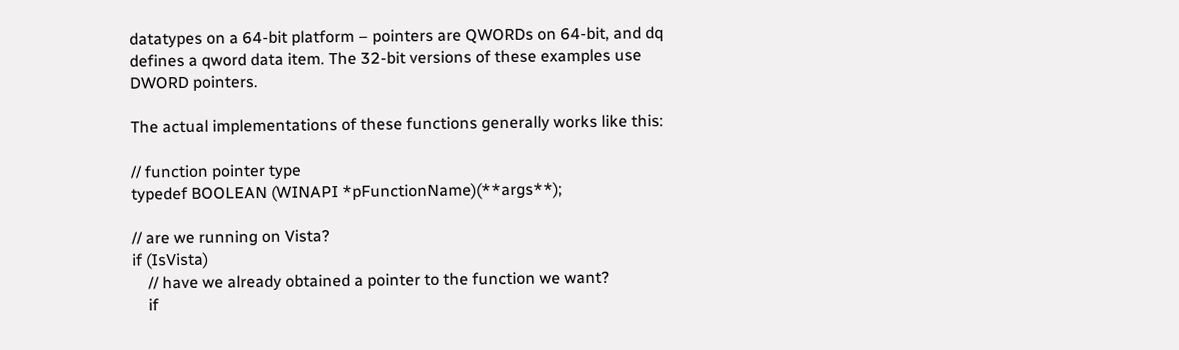datatypes on a 64-bit platform – pointers are QWORDs on 64-bit, and dq defines a qword data item. The 32-bit versions of these examples use DWORD pointers.

The actual implementations of these functions generally works like this:

// function pointer type
typedef BOOLEAN (WINAPI *pFunctionName)(**args**);

// are we running on Vista?
if (IsVista)
    // have we already obtained a pointer to the function we want?
    if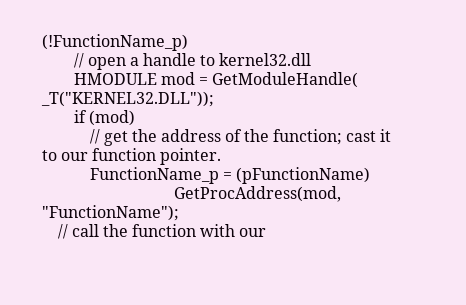(!FunctionName_p)
        // open a handle to kernel32.dll
        HMODULE mod = GetModuleHandle( _T("KERNEL32.DLL"));
        if (mod)
            // get the address of the function; cast it to our function pointer.
            FunctionName_p = (pFunctionName)
                                 GetProcAddress(mod, "FunctionName");
    // call the function with our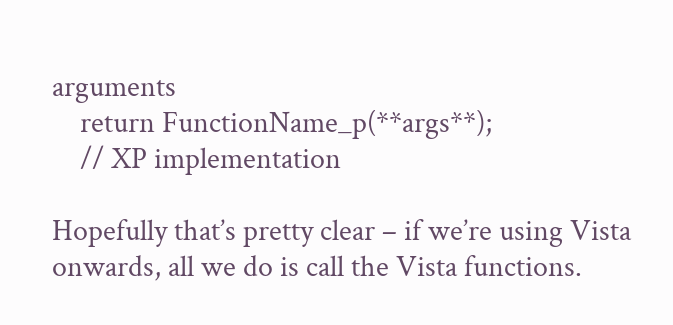arguments
    return FunctionName_p(**args**);
    // XP implementation

Hopefully that’s pretty clear – if we’re using Vista onwards, all we do is call the Vista functions.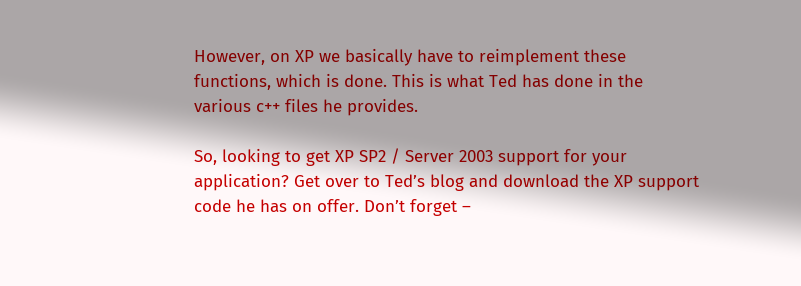However, on XP we basically have to reimplement these functions, which is done. This is what Ted has done in the various c++ files he provides.

So, looking to get XP SP2 / Server 2003 support for your application? Get over to Ted’s blog and download the XP support code he has on offer. Don’t forget –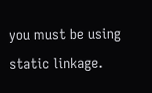you must be using static linkage.